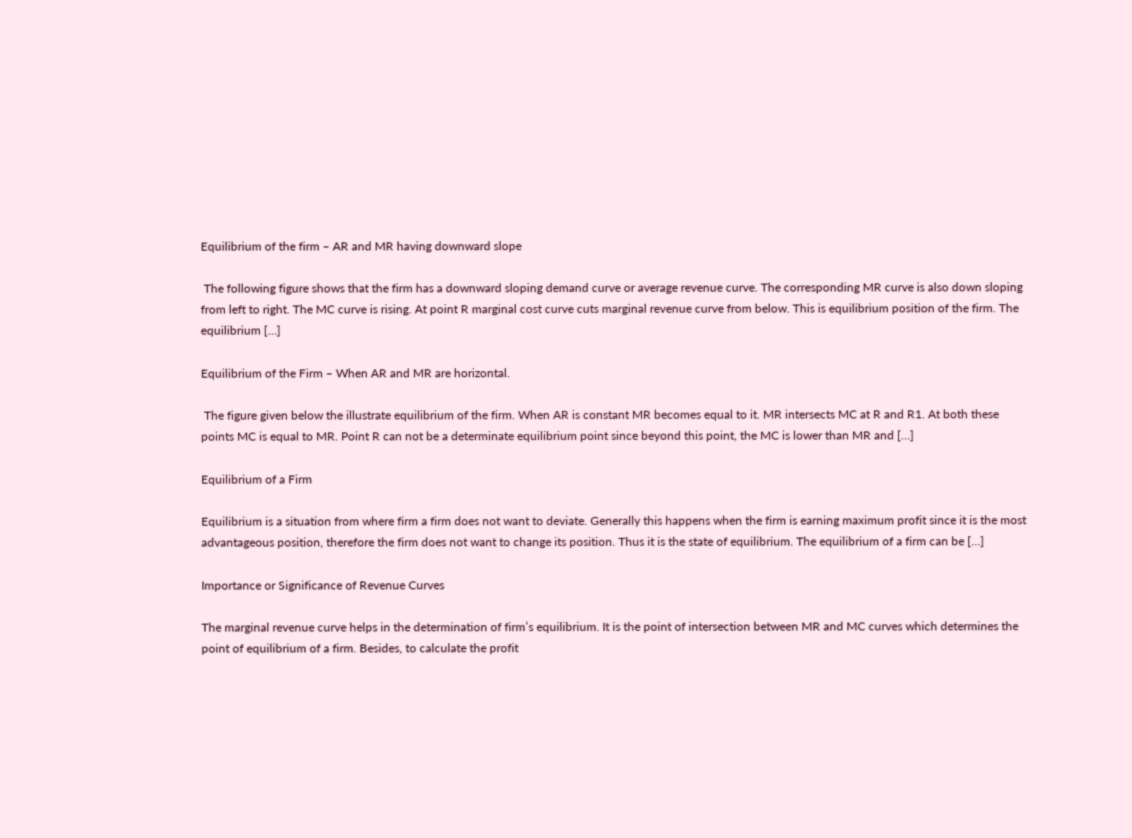Equilibrium of the firm – AR and MR having downward slope

 The following figure shows that the firm has a downward sloping demand curve or average revenue curve. The corresponding MR curve is also down sloping from left to right. The MC curve is rising. At point R marginal cost curve cuts marginal revenue curve from below. This is equilibrium position of the firm. The equilibrium […]

Equilibrium of the Firm – When AR and MR are horizontal.

 The figure given below the illustrate equilibrium of the firm. When AR is constant MR becomes equal to it. MR intersects MC at R and R1. At both these points MC is equal to MR. Point R can not be a determinate equilibrium point since beyond this point, the MC is lower than MR and […]

Equilibrium of a Firm

Equilibrium is a situation from where firm a firm does not want to deviate. Generally this happens when the firm is earning maximum profit since it is the most advantageous position, therefore the firm does not want to change its position. Thus it is the state of equilibrium. The equilibrium of a firm can be […]

Importance or Significance of Revenue Curves

The marginal revenue curve helps in the determination of firm’s equilibrium. It is the point of intersection between MR and MC curves which determines the point of equilibrium of a firm. Besides, to calculate the profit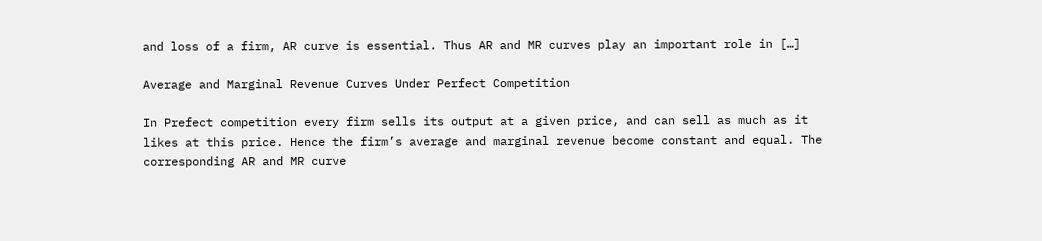and loss of a firm, AR curve is essential. Thus AR and MR curves play an important role in […]

Average and Marginal Revenue Curves Under Perfect Competition

In Prefect competition every firm sells its output at a given price, and can sell as much as it likes at this price. Hence the firm’s average and marginal revenue become constant and equal. The corresponding AR and MR curve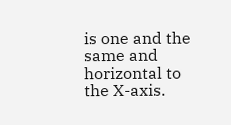is one and the same and horizontal to the X-axis.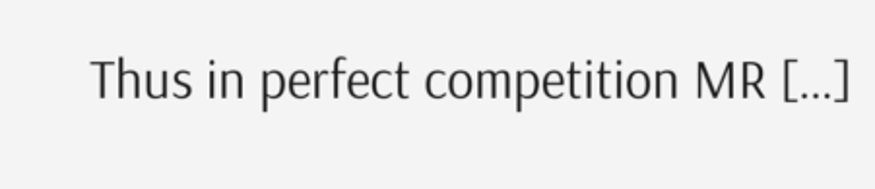Thus in perfect competition MR […]